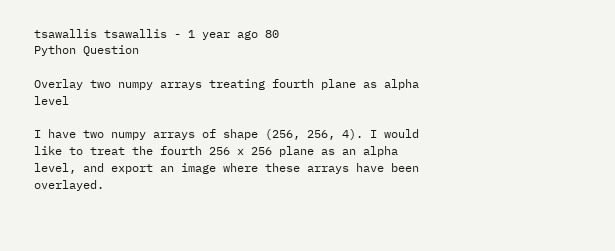tsawallis tsawallis - 1 year ago 80
Python Question

Overlay two numpy arrays treating fourth plane as alpha level

I have two numpy arrays of shape (256, 256, 4). I would like to treat the fourth 256 x 256 plane as an alpha level, and export an image where these arrays have been overlayed.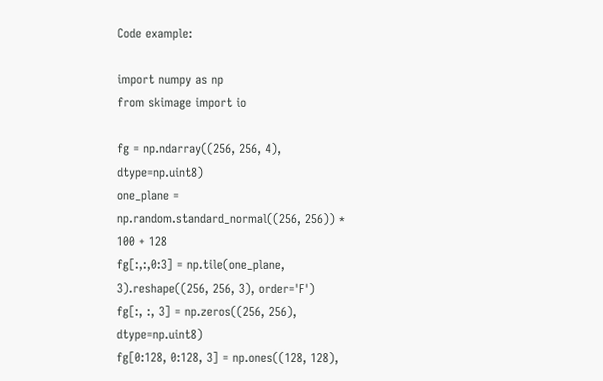Code example:

import numpy as np
from skimage import io

fg = np.ndarray((256, 256, 4), dtype=np.uint8)
one_plane = np.random.standard_normal((256, 256)) * 100 + 128
fg[:,:,0:3] = np.tile(one_plane, 3).reshape((256, 256, 3), order='F')
fg[:, :, 3] = np.zeros((256, 256), dtype=np.uint8)
fg[0:128, 0:128, 3] = np.ones((128, 128),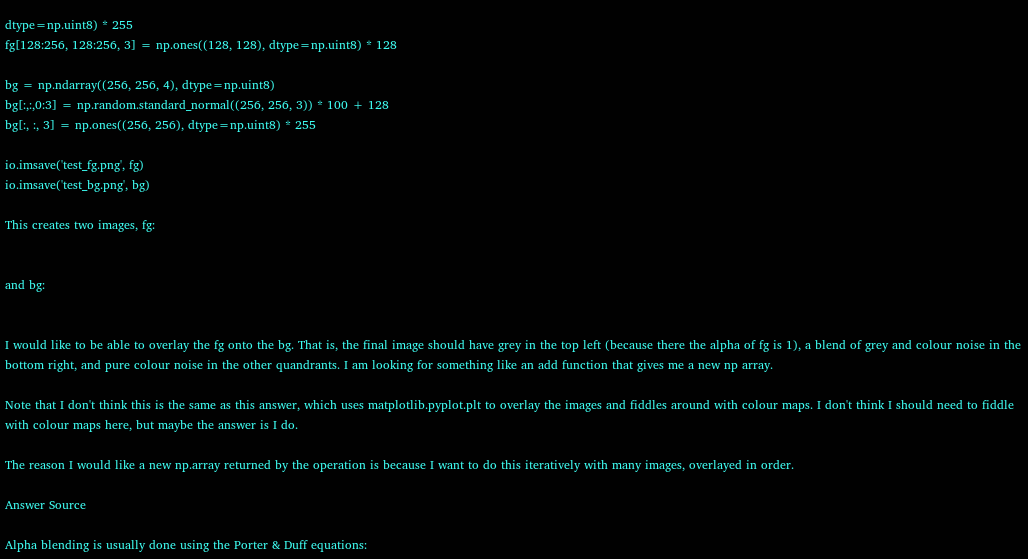dtype=np.uint8) * 255
fg[128:256, 128:256, 3] = np.ones((128, 128), dtype=np.uint8) * 128

bg = np.ndarray((256, 256, 4), dtype=np.uint8)
bg[:,:,0:3] = np.random.standard_normal((256, 256, 3)) * 100 + 128
bg[:, :, 3] = np.ones((256, 256), dtype=np.uint8) * 255

io.imsave('test_fg.png', fg)
io.imsave('test_bg.png', bg)

This creates two images, fg:


and bg:


I would like to be able to overlay the fg onto the bg. That is, the final image should have grey in the top left (because there the alpha of fg is 1), a blend of grey and colour noise in the bottom right, and pure colour noise in the other quandrants. I am looking for something like an add function that gives me a new np array.

Note that I don't think this is the same as this answer, which uses matplotlib.pyplot.plt to overlay the images and fiddles around with colour maps. I don't think I should need to fiddle with colour maps here, but maybe the answer is I do.

The reason I would like a new np.array returned by the operation is because I want to do this iteratively with many images, overlayed in order.

Answer Source

Alpha blending is usually done using the Porter & Duff equations: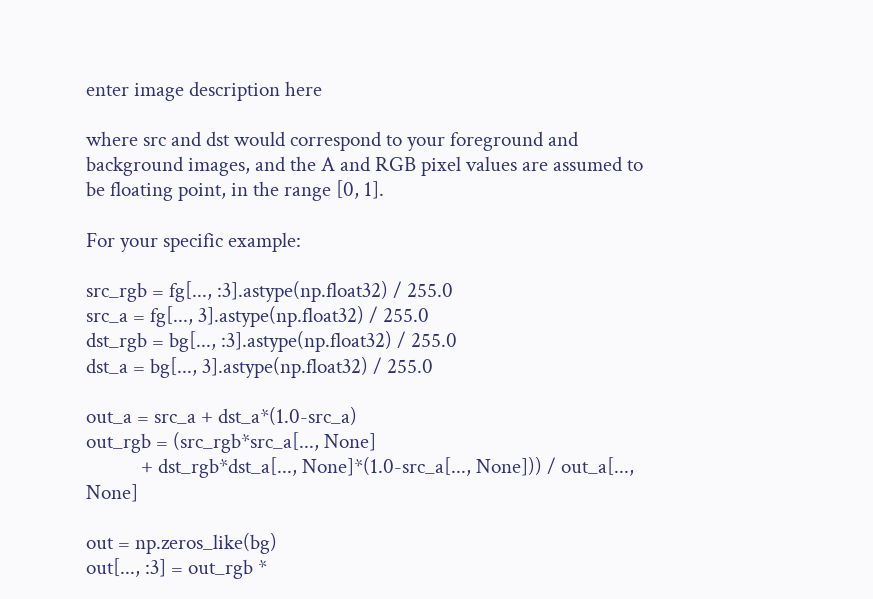enter image description here

where src and dst would correspond to your foreground and background images, and the A and RGB pixel values are assumed to be floating point, in the range [0, 1].

For your specific example:

src_rgb = fg[..., :3].astype(np.float32) / 255.0
src_a = fg[..., 3].astype(np.float32) / 255.0
dst_rgb = bg[..., :3].astype(np.float32) / 255.0
dst_a = bg[..., 3].astype(np.float32) / 255.0

out_a = src_a + dst_a*(1.0-src_a)
out_rgb = (src_rgb*src_a[..., None]
           + dst_rgb*dst_a[..., None]*(1.0-src_a[..., None])) / out_a[..., None]

out = np.zeros_like(bg)
out[..., :3] = out_rgb *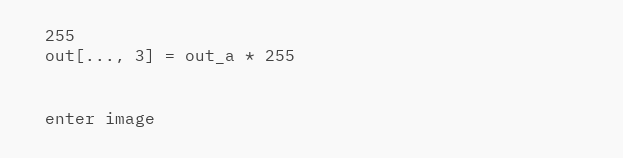255
out[..., 3] = out_a * 255


enter image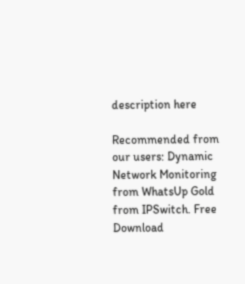description here

Recommended from our users: Dynamic Network Monitoring from WhatsUp Gold from IPSwitch. Free Download